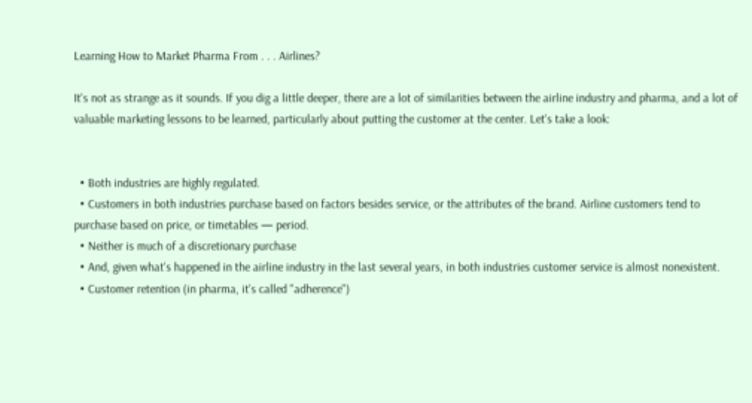Learning How to Market Pharma From . . . Airlines?

It's not as strange as it sounds. If you dig a little deeper, there are a lot of similarities between the airline industry and pharma, and a lot of valuable marketing lessons to be learned, particularly about putting the customer at the center. Let's take a look:


  • Both industries are highly regulated.
  • Customers in both industries purchase based on factors besides service, or the attributes of the brand. Airline customers tend to purchase based on price, or timetables — period.
  • Neither is much of a discretionary purchase
  • And, given what's happened in the airline industry in the last several years, in both industries customer service is almost nonexistent.
  • Customer retention (in pharma, it's called "adherence")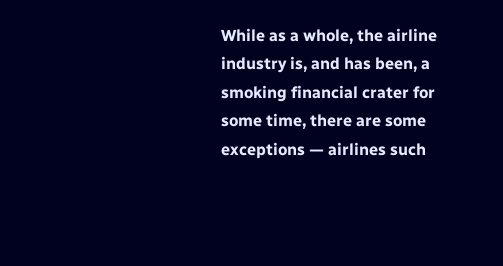While as a whole, the airline industry is, and has been, a smoking financial crater for some time, there are some exceptions — airlines such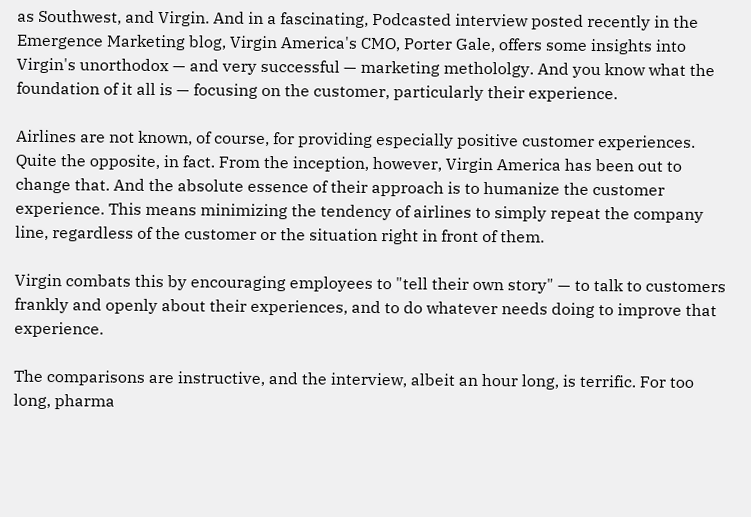as Southwest, and Virgin. And in a fascinating, Podcasted interview posted recently in the Emergence Marketing blog, Virgin America's CMO, Porter Gale, offers some insights into Virgin's unorthodox — and very successful — marketing methololgy. And you know what the foundation of it all is — focusing on the customer, particularly their experience.

Airlines are not known, of course, for providing especially positive customer experiences. Quite the opposite, in fact. From the inception, however, Virgin America has been out to change that. And the absolute essence of their approach is to humanize the customer experience. This means minimizing the tendency of airlines to simply repeat the company line, regardless of the customer or the situation right in front of them.

Virgin combats this by encouraging employees to "tell their own story" — to talk to customers frankly and openly about their experiences, and to do whatever needs doing to improve that experience.

The comparisons are instructive, and the interview, albeit an hour long, is terrific. For too long, pharma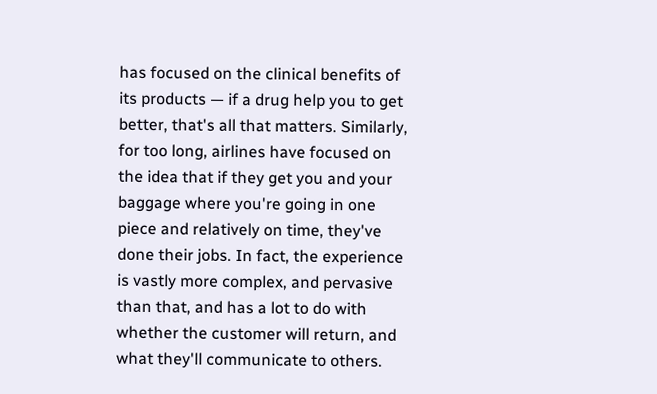has focused on the clinical benefits of its products — if a drug help you to get better, that's all that matters. Similarly, for too long, airlines have focused on the idea that if they get you and your baggage where you're going in one piece and relatively on time, they've done their jobs. In fact, the experience is vastly more complex, and pervasive than that, and has a lot to do with whether the customer will return, and what they'll communicate to others.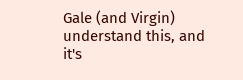Gale (and Virgin) understand this, and it's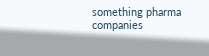something pharma companies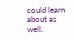could learn about as well.